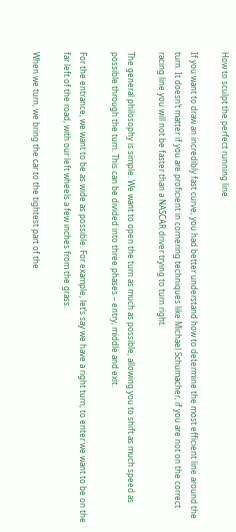How to sculpt the perfect running line

If you want to draw an incredibly fast curve, you had better understand how to determine the most efficient line around the turn. It doesn’t matter if you are proficient in cornering techniques like Michael Schumacher, if you are not on the correct racing line you will not be faster than a NASCAR driver trying to turn right.

The general philosophy is simple. We want to open the turn as much as possible, allowing you to shift as much speed as possible through the turn. This can be divided into three phases – entry, middle and exit.

For the entrance, we want to be as wide as possible. For example, let’s say we have a right turn; to enter we want to be on the far left of the road, with our left wheels a few inches from the grass.

When we turn, we bring the car to the tightest part of the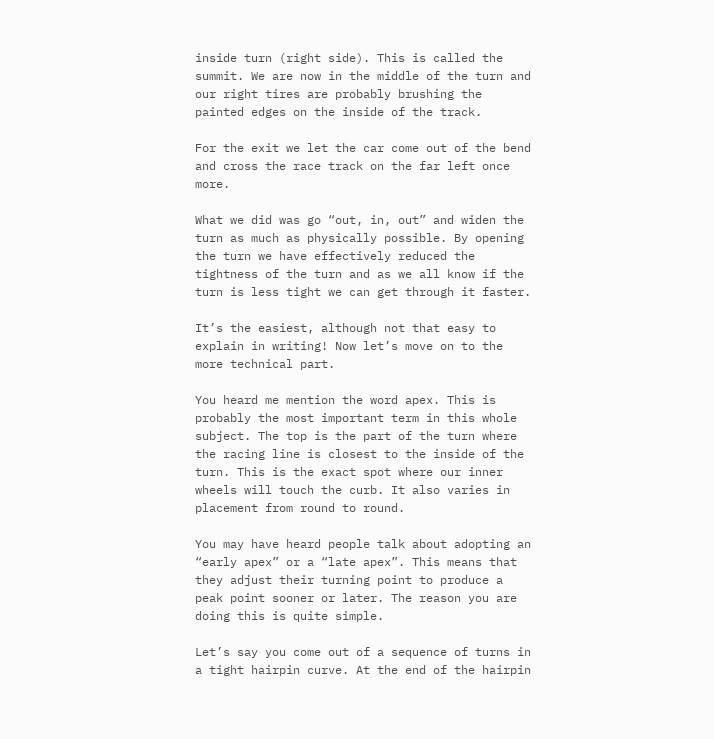inside turn (right side). This is called the summit. We are now in the middle of the turn and our right tires are probably brushing the painted edges on the inside of the track.

For the exit we let the car come out of the bend and cross the race track on the far left once more.

What we did was go “out, in, out” and widen the turn as much as physically possible. By opening the turn we have effectively reduced the tightness of the turn and as we all know if the turn is less tight we can get through it faster.

It’s the easiest, although not that easy to explain in writing! Now let’s move on to the more technical part.

You heard me mention the word apex. This is probably the most important term in this whole subject. The top is the part of the turn where the racing line is closest to the inside of the turn. This is the exact spot where our inner wheels will touch the curb. It also varies in placement from round to round.

You may have heard people talk about adopting an “early apex” or a “late apex”. This means that they adjust their turning point to produce a peak point sooner or later. The reason you are doing this is quite simple.

Let’s say you come out of a sequence of turns in a tight hairpin curve. At the end of the hairpin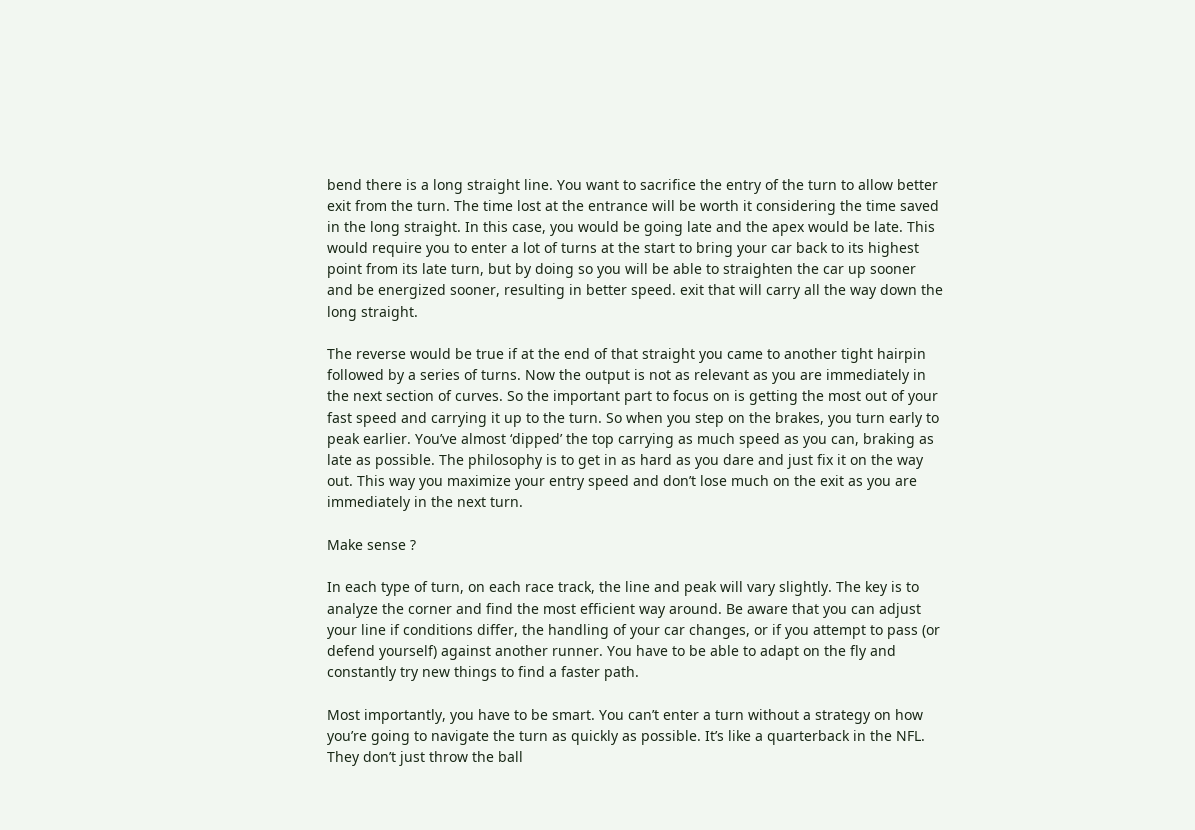bend there is a long straight line. You want to sacrifice the entry of the turn to allow better exit from the turn. The time lost at the entrance will be worth it considering the time saved in the long straight. In this case, you would be going late and the apex would be late. This would require you to enter a lot of turns at the start to bring your car back to its highest point from its late turn, but by doing so you will be able to straighten the car up sooner and be energized sooner, resulting in better speed. exit that will carry all the way down the long straight.

The reverse would be true if at the end of that straight you came to another tight hairpin followed by a series of turns. Now the output is not as relevant as you are immediately in the next section of curves. So the important part to focus on is getting the most out of your fast speed and carrying it up to the turn. So when you step on the brakes, you turn early to peak earlier. You’ve almost ‘dipped’ the top carrying as much speed as you can, braking as late as possible. The philosophy is to get in as hard as you dare and just fix it on the way out. This way you maximize your entry speed and don’t lose much on the exit as you are immediately in the next turn.

Make sense ?

In each type of turn, on each race track, the line and peak will vary slightly. The key is to analyze the corner and find the most efficient way around. Be aware that you can adjust your line if conditions differ, the handling of your car changes, or if you attempt to pass (or defend yourself) against another runner. You have to be able to adapt on the fly and constantly try new things to find a faster path.

Most importantly, you have to be smart. You can’t enter a turn without a strategy on how you’re going to navigate the turn as quickly as possible. It’s like a quarterback in the NFL. They don’t just throw the ball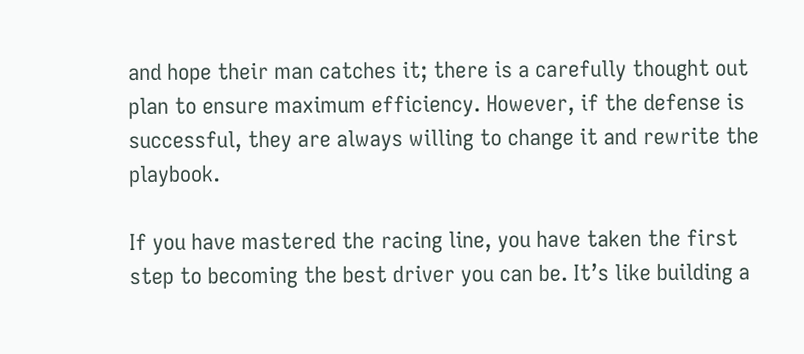and hope their man catches it; there is a carefully thought out plan to ensure maximum efficiency. However, if the defense is successful, they are always willing to change it and rewrite the playbook.

If you have mastered the racing line, you have taken the first step to becoming the best driver you can be. It’s like building a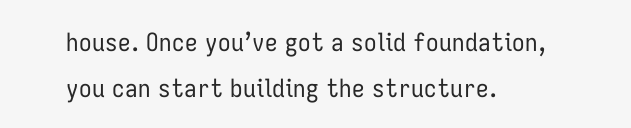house. Once you’ve got a solid foundation, you can start building the structure.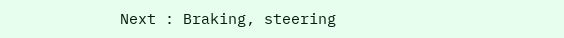Next : Braking, steering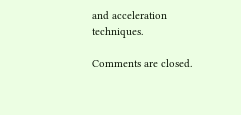and acceleration techniques.

Comments are closed.